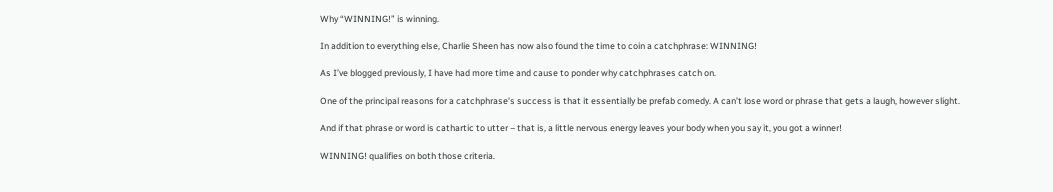Why “WINNING!” is winning.

In addition to everything else, Charlie Sheen has now also found the time to coin a catchphrase: WINNING!

As I’ve blogged previously, I have had more time and cause to ponder why catchphrases catch on.

One of the principal reasons for a catchphrase’s success is that it essentially be prefab comedy. A can’t lose word or phrase that gets a laugh, however slight.

And if that phrase or word is cathartic to utter – that is, a little nervous energy leaves your body when you say it, you got a winner!

WINNING! qualifies on both those criteria.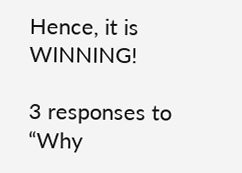Hence, it is WINNING!

3 responses to “Why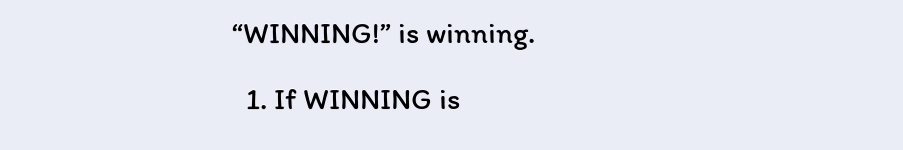“WINNING!” is winning.

  1. If WINNING is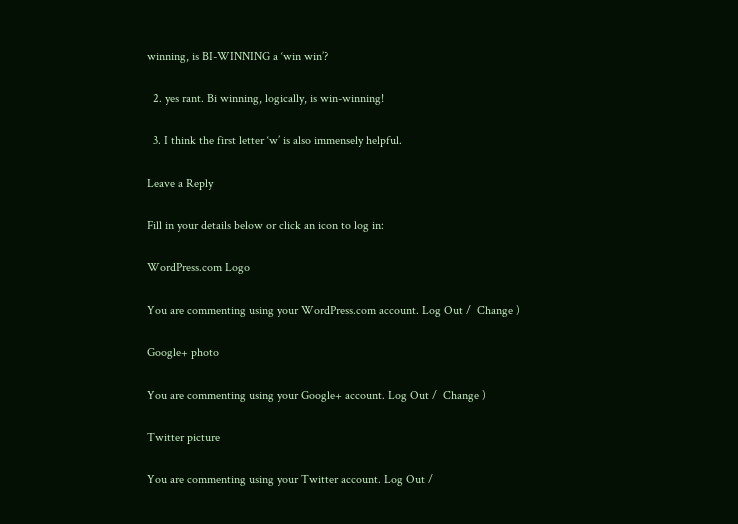winning, is BI-WINNING a ‘win win’?

  2. yes rant. Bi winning, logically, is win-winning!

  3. I think the first letter ‘w’ is also immensely helpful.

Leave a Reply

Fill in your details below or click an icon to log in:

WordPress.com Logo

You are commenting using your WordPress.com account. Log Out /  Change )

Google+ photo

You are commenting using your Google+ account. Log Out /  Change )

Twitter picture

You are commenting using your Twitter account. Log Out /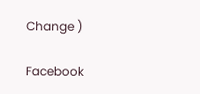Change )

Facebook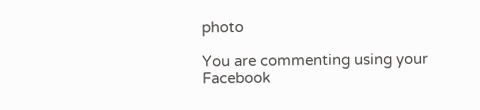photo

You are commenting using your Facebook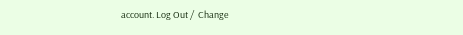account. Log Out /  Change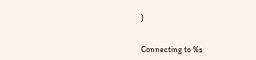)


Connecting to %s